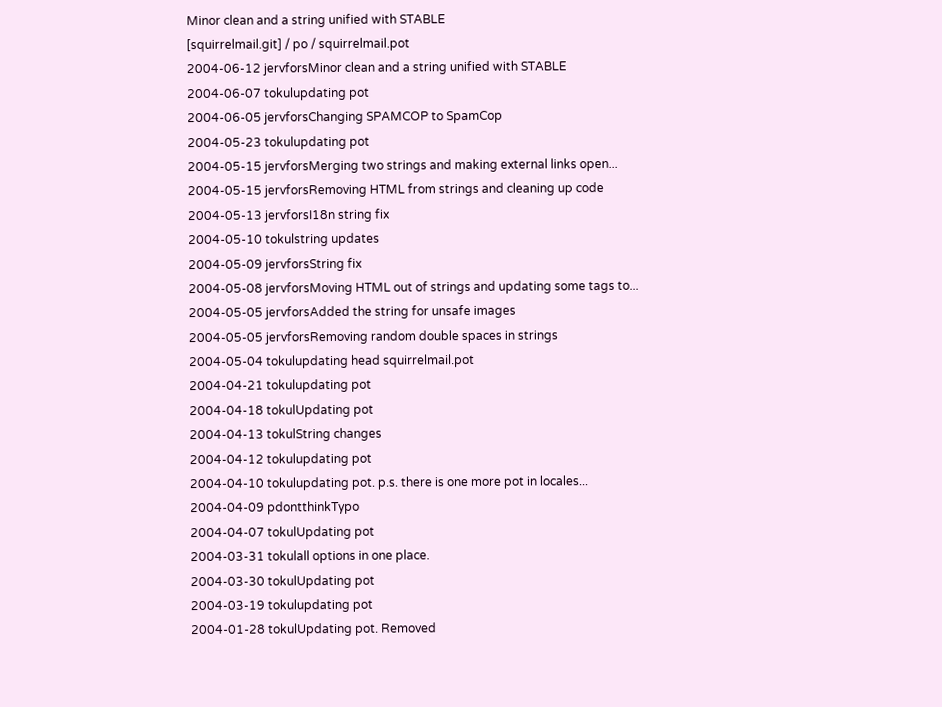Minor clean and a string unified with STABLE
[squirrelmail.git] / po / squirrelmail.pot
2004-06-12 jervforsMinor clean and a string unified with STABLE
2004-06-07 tokulupdating pot
2004-06-05 jervforsChanging SPAMCOP to SpamCop
2004-05-23 tokulupdating pot
2004-05-15 jervforsMerging two strings and making external links open...
2004-05-15 jervforsRemoving HTML from strings and cleaning up code
2004-05-13 jervforsI18n string fix
2004-05-10 tokulstring updates
2004-05-09 jervforsString fix
2004-05-08 jervforsMoving HTML out of strings and updating some tags to...
2004-05-05 jervforsAdded the string for unsafe images
2004-05-05 jervforsRemoving random double spaces in strings
2004-05-04 tokulupdating head squirrelmail.pot
2004-04-21 tokulupdating pot
2004-04-18 tokulUpdating pot
2004-04-13 tokulString changes
2004-04-12 tokulupdating pot
2004-04-10 tokulupdating pot. p.s. there is one more pot in locales...
2004-04-09 pdontthinkTypo
2004-04-07 tokulUpdating pot
2004-03-31 tokulall options in one place.
2004-03-30 tokulUpdating pot
2004-03-19 tokulupdating pot
2004-01-28 tokulUpdating pot. Removed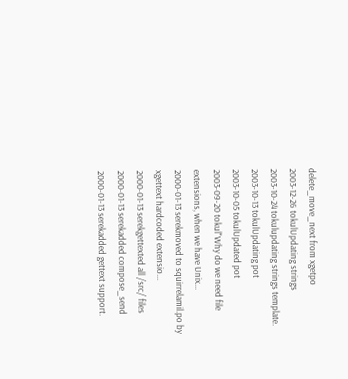delete_move_next from xgetpo
2003-12-26 tokulUpdating strings
2003-10-24 tokulupdating strings template.
2003-10-13 tokulUpdating pot
2003-10-05 tokulUpdated pot
2003-09-20 tokul"Why do we need file extensions, when we have Unix...
2000-01-13 serekmoved to squirrelamil.po by xgettext hardcoded extensio...
2000-01-13 serekgettexted all /src/ files
2000-01-13 serekadded compose_send
2000-01-13 serekadded gettext support.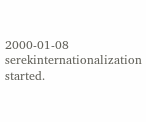2000-01-08 serekinternationalization started.